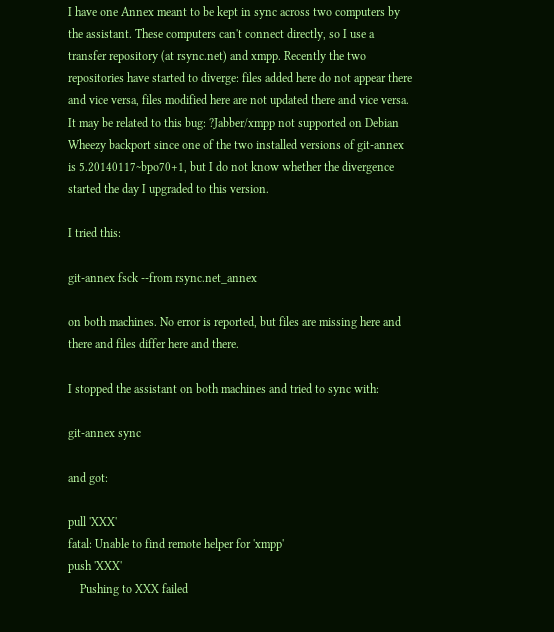I have one Annex meant to be kept in sync across two computers by the assistant. These computers can't connect directly, so I use a transfer repository (at rsync.net) and xmpp. Recently the two repositories have started to diverge: files added here do not appear there and vice versa, files modified here are not updated there and vice versa. It may be related to this bug: ?Jabber/xmpp not supported on Debian Wheezy backport since one of the two installed versions of git-annex is 5.20140117~bpo70+1, but I do not know whether the divergence started the day I upgraded to this version.

I tried this:

git-annex fsck --from rsync.net_annex

on both machines. No error is reported, but files are missing here and there and files differ here and there.

I stopped the assistant on both machines and tried to sync with:

git-annex sync

and got:

pull 'XXX'
fatal: Unable to find remote helper for 'xmpp'
push 'XXX'
    Pushing to XXX failed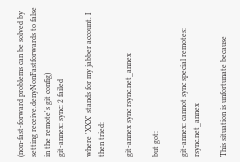(non-fast-forward problems can be solved by setting receive.denyNonFastforwards to false in the remote's git config)
git-annex: sync: 2 failed

where 'XXX' stands for my jabber account. I then tried:

git-annex sync rsync.net_annex

but got:

git-annex: cannot sync special remotes: rsync.net_annex

This situation is unfortunate because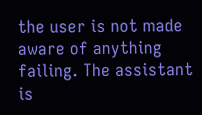the user is not made aware of anything failing. The assistant is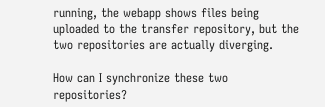running, the webapp shows files being uploaded to the transfer repository, but the two repositories are actually diverging.

How can I synchronize these two repositories?